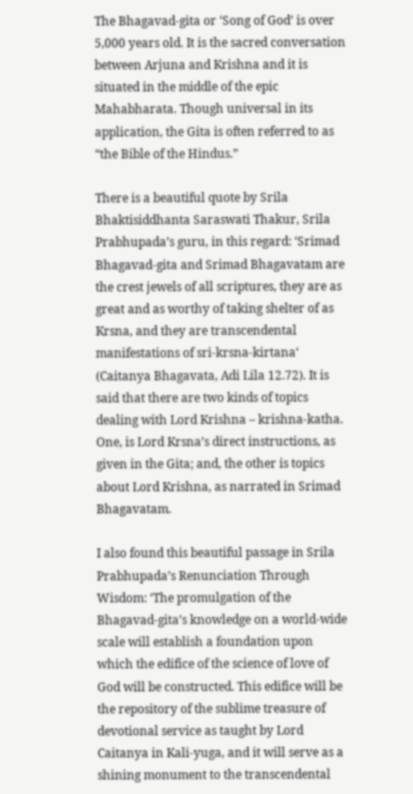The Bhagavad-gita or ‘Song of God’ is over 5,000 years old. It is the sacred conversation between Arjuna and Krishna and it is situated in the middle of the epic Mahabharata. Though universal in its application, the Gita is often referred to as “the Bible of the Hindus.”

There is a beautiful quote by Srila Bhaktisiddhanta Saraswati Thakur, Srila Prabhupada’s guru, in this regard: ‘Srimad Bhagavad-gita and Srimad Bhagavatam are the crest jewels of all scriptures, they are as great and as worthy of taking shelter of as Krsna, and they are transcendental manifestations of sri-krsna-kirtana‘ (Caitanya Bhagavata, Adi Lila 12.72). It is said that there are two kinds of topics dealing with Lord Krishna – krishna-katha. One, is Lord Krsna’s direct instructions, as given in the Gita; and, the other is topics about Lord Krishna, as narrated in Srimad Bhagavatam.

I also found this beautiful passage in Srila Prabhupada’s Renunciation Through Wisdom: ‘The promulgation of the Bhagavad-gita’s knowledge on a world-wide scale will establish a foundation upon which the edifice of the science of love of God will be constructed. This edifice will be the repository of the sublime treasure of devotional service as taught by Lord Caitanya in Kali-yuga, and it will serve as a shining monument to the transcendental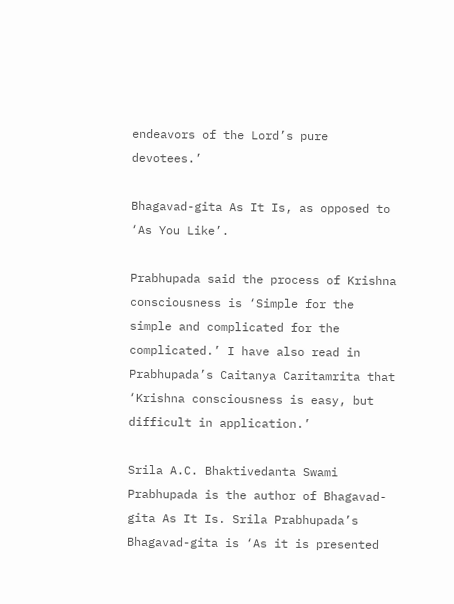endeavors of the Lord’s pure devotees.’

Bhagavad-gita As It Is, as opposed to ‘As You Like’.

Prabhupada said the process of Krishna consciousness is ‘Simple for the simple and complicated for the complicated.’ I have also read in Prabhupada’s Caitanya Caritamrita that ‘Krishna consciousness is easy, but difficult in application.’

Srila A.C. Bhaktivedanta Swami Prabhupada is the author of Bhagavad-gita As It Is. Srila Prabhupada’s Bhagavad-gita is ‘As it is presented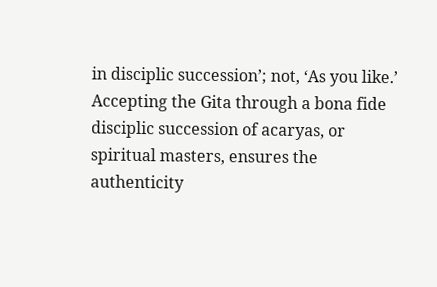in disciplic succession’; not, ‘As you like.’ Accepting the Gita through a bona fide disciplic succession of acaryas, or spiritual masters, ensures the authenticity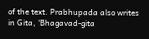of the text. Prabhupada also writes in Gita, ‘Bhagavad-gita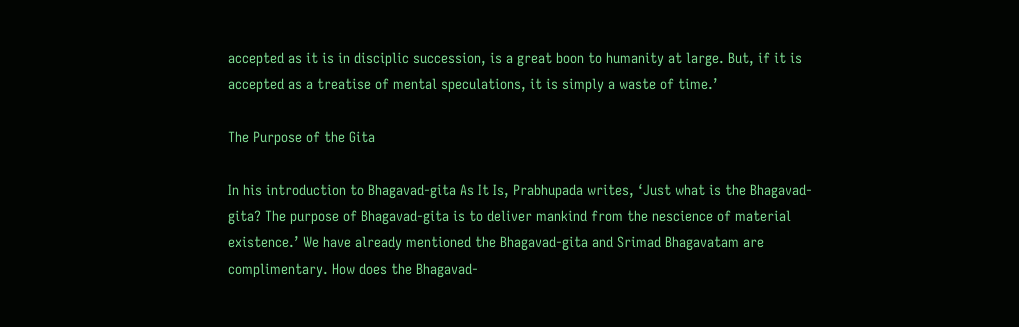accepted as it is in disciplic succession, is a great boon to humanity at large. But, if it is accepted as a treatise of mental speculations, it is simply a waste of time.’

The Purpose of the Gita

In his introduction to Bhagavad-gita As It Is, Prabhupada writes, ‘Just what is the Bhagavad-gita? The purpose of Bhagavad-gita is to deliver mankind from the nescience of material existence.’ We have already mentioned the Bhagavad-gita and Srimad Bhagavatam are complimentary. How does the Bhagavad-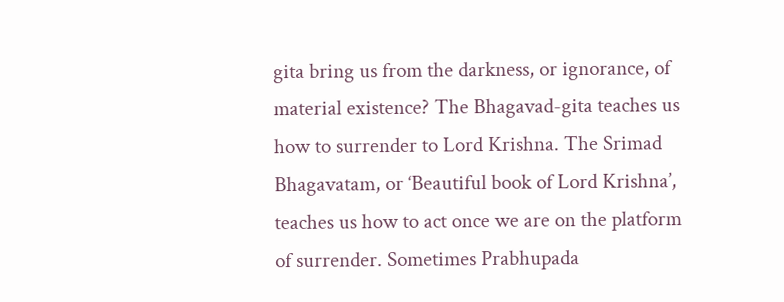gita bring us from the darkness, or ignorance, of material existence? The Bhagavad-gita teaches us how to surrender to Lord Krishna. The Srimad Bhagavatam, or ‘Beautiful book of Lord Krishna’, teaches us how to act once we are on the platform of surrender. Sometimes Prabhupada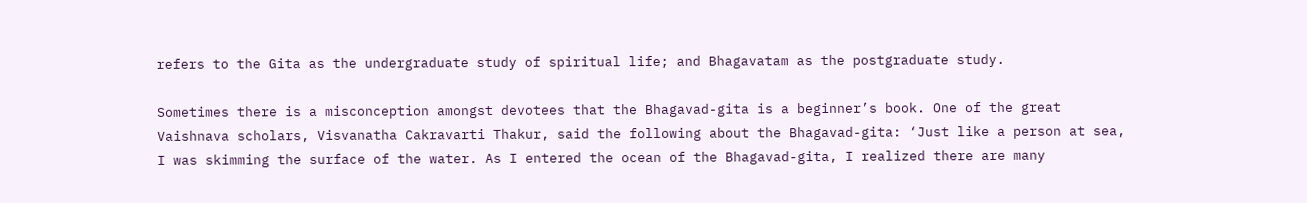refers to the Gita as the undergraduate study of spiritual life; and Bhagavatam as the postgraduate study.

Sometimes there is a misconception amongst devotees that the Bhagavad-gita is a beginner’s book. One of the great Vaishnava scholars, Visvanatha Cakravarti Thakur, said the following about the Bhagavad-gita: ‘Just like a person at sea, I was skimming the surface of the water. As I entered the ocean of the Bhagavad-gita, I realized there are many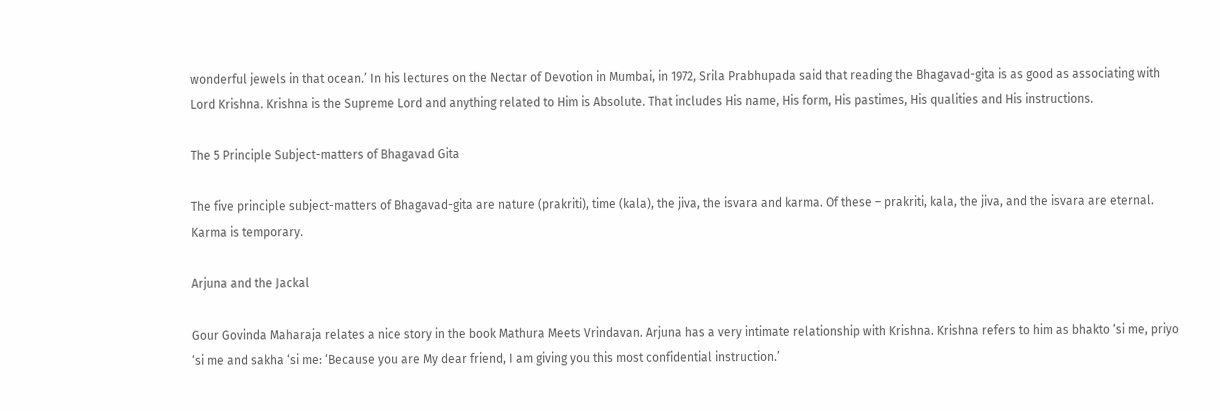wonderful jewels in that ocean.’ In his lectures on the Nectar of Devotion in Mumbai, in 1972, Srila Prabhupada said that reading the Bhagavad-gita is as good as associating with Lord Krishna. Krishna is the Supreme Lord and anything related to Him is Absolute. That includes His name, His form, His pastimes, His qualities and His instructions.

The 5 Principle Subject-matters of Bhagavad Gita

The five principle subject-matters of Bhagavad-gita are nature (prakriti), time (kala), the jiva, the isvara and karma. Of these – prakriti, kala, the jiva, and the isvara are eternal. Karma is temporary.

Arjuna and the Jackal

Gour Govinda Maharaja relates a nice story in the book Mathura Meets Vrindavan. Arjuna has a very intimate relationship with Krishna. Krishna refers to him as bhakto ‘si me, priyo ‘si me and sakha ‘si me: ‘Because you are My dear friend, I am giving you this most confidential instruction.’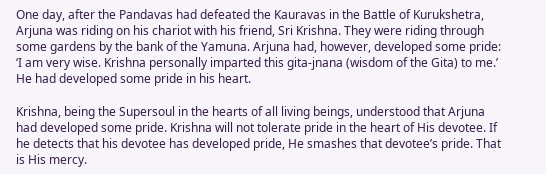One day, after the Pandavas had defeated the Kauravas in the Battle of Kurukshetra, Arjuna was riding on his chariot with his friend, Sri Krishna. They were riding through some gardens by the bank of the Yamuna. Arjuna had, however, developed some pride: ‘I am very wise. Krishna personally imparted this gita-jnana (wisdom of the Gita) to me.’ He had developed some pride in his heart.

Krishna, being the Supersoul in the hearts of all living beings, understood that Arjuna had developed some pride. Krishna will not tolerate pride in the heart of His devotee. If he detects that his devotee has developed pride, He smashes that devotee’s pride. That is His mercy.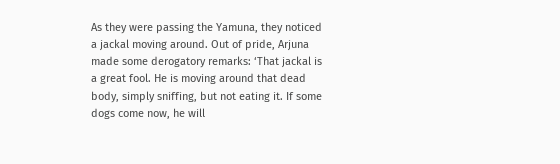As they were passing the Yamuna, they noticed a jackal moving around. Out of pride, Arjuna made some derogatory remarks: ‘That jackal is a great fool. He is moving around that dead body, simply sniffing, but not eating it. If some dogs come now, he will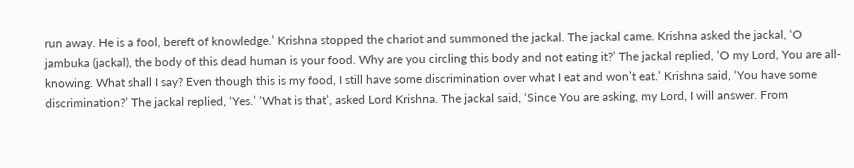run away. He is a fool, bereft of knowledge.’ Krishna stopped the chariot and summoned the jackal. The jackal came. Krishna asked the jackal, ‘O jambuka (jackal), the body of this dead human is your food. Why are you circling this body and not eating it?’ The jackal replied, ‘O my Lord, You are all-knowing. What shall I say? Even though this is my food, I still have some discrimination over what I eat and won’t eat.’ Krishna said, ‘You have some discrimination?’ The jackal replied, ‘Yes.’ ‘What is that’, asked Lord Krishna. The jackal said, ‘Since You are asking, my Lord, I will answer. From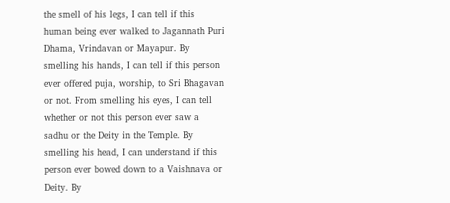the smell of his legs, I can tell if this human being ever walked to Jagannath Puri Dhama, Vrindavan or Mayapur. By smelling his hands, I can tell if this person ever offered puja, worship, to Sri Bhagavan or not. From smelling his eyes, I can tell whether or not this person ever saw a sadhu or the Deity in the Temple. By smelling his head, I can understand if this person ever bowed down to a Vaishnava or Deity. By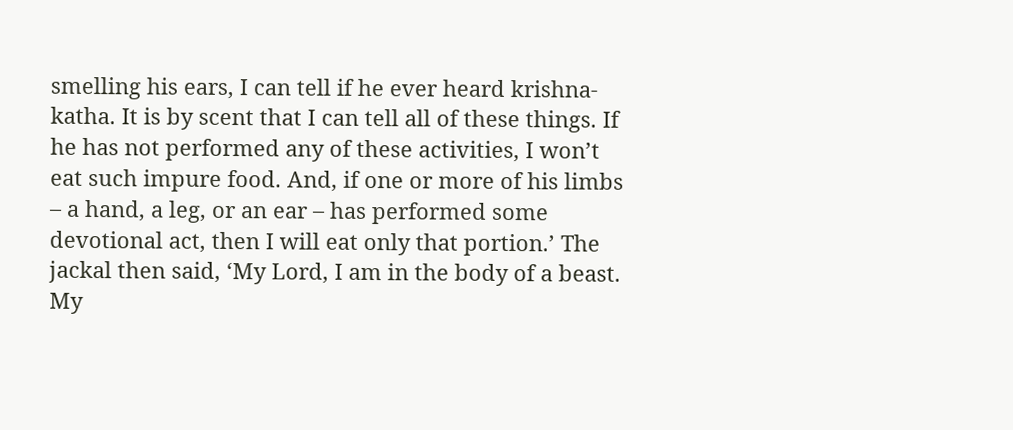smelling his ears, I can tell if he ever heard krishna-katha. It is by scent that I can tell all of these things. If he has not performed any of these activities, I won’t eat such impure food. And, if one or more of his limbs – a hand, a leg, or an ear – has performed some devotional act, then I will eat only that portion.’ The jackal then said, ‘My Lord, I am in the body of a beast. My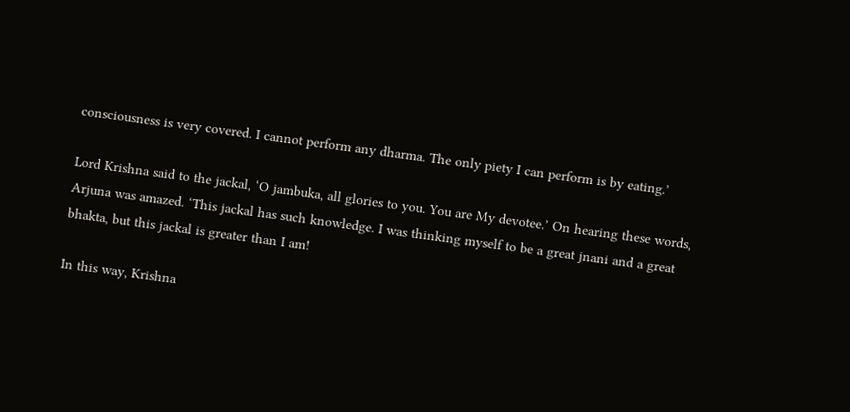consciousness is very covered. I cannot perform any dharma. The only piety I can perform is by eating.’

Lord Krishna said to the jackal, ‘O jambuka, all glories to you. You are My devotee.’ On hearing these words, Arjuna was amazed. ‘This jackal has such knowledge. I was thinking myself to be a great jnani and a great bhakta, but this jackal is greater than I am!

In this way, Krishna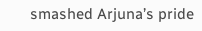smashed Arjuna’s pride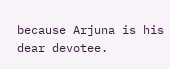because Arjuna is his dear devotee.